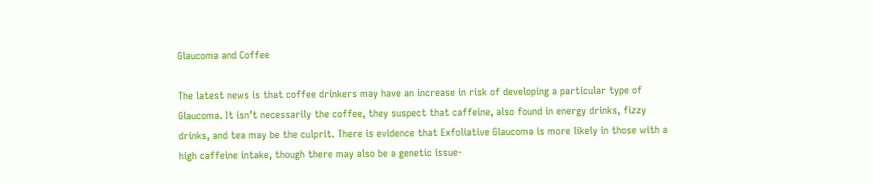Glaucoma and Coffee

The latest news is that coffee drinkers may have an increase in risk of developing a particular type of Glaucoma. It isn’t necessarily the coffee, they suspect that caffeine, also found in energy drinks, fizzy drinks, and tea may be the culprit. There is evidence that Exfoliative Glaucoma is more likely in those with a high caffeine intake, though there may also be a genetic issue-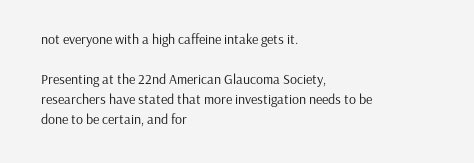not everyone with a high caffeine intake gets it.

Presenting at the 22nd American Glaucoma Society, researchers have stated that more investigation needs to be done to be certain, and for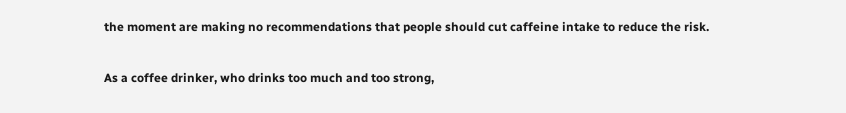the moment are making no recommendations that people should cut caffeine intake to reduce the risk.

As a coffee drinker, who drinks too much and too strong,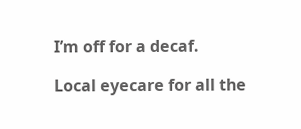I’m off for a decaf.

Local eyecare for all the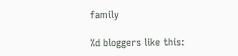family

%d bloggers like this: